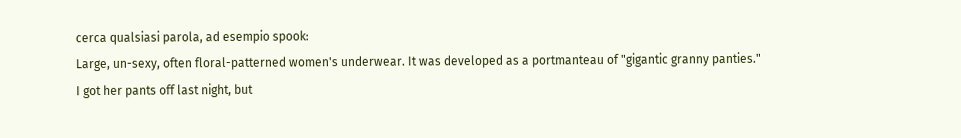cerca qualsiasi parola, ad esempio spook:
Large, un-sexy, often floral-patterned women's underwear. It was developed as a portmanteau of "gigantic granny panties."
I got her pants off last night, but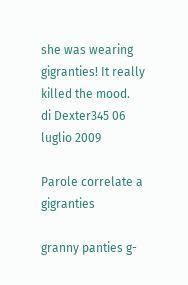she was wearing gigranties! It really killed the mood.
di Dexter345 06 luglio 2009

Parole correlate a gigranties

granny panties g-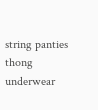string panties thong underwear